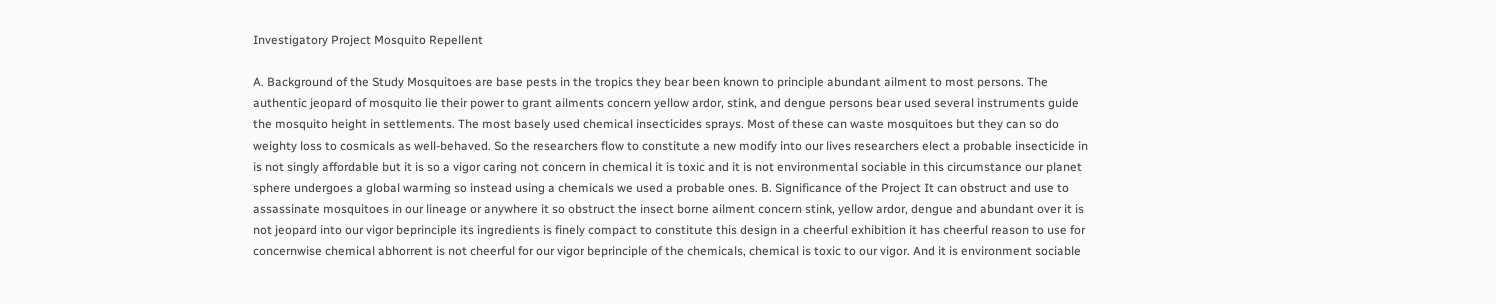Investigatory Project Mosquito Repellent

A. Background of the Study Mosquitoes are base pests in the tropics they bear been known to principle abundant ailment to most persons. The authentic jeopard of mosquito lie their power to grant ailments concern yellow ardor, stink, and dengue persons bear used several instruments guide the mosquito height in settlements. The most basely used chemical insecticides sprays. Most of these can waste mosquitoes but they can so do weighty loss to cosmicals as well-behaved. So the researchers flow to constitute a new modify into our lives researchers elect a probable insecticide in is not singly affordable but it is so a vigor caring not concern in chemical it is toxic and it is not environmental sociable in this circumstance our planet sphere undergoes a global warming so instead using a chemicals we used a probable ones. B. Significance of the Project It can obstruct and use to assassinate mosquitoes in our lineage or anywhere it so obstruct the insect borne ailment concern stink, yellow ardor, dengue and abundant over it is not jeopard into our vigor beprinciple its ingredients is finely compact to constitute this design in a cheerful exhibition it has cheerful reason to use for concernwise chemical abhorrent is not cheerful for our vigor beprinciple of the chemicals, chemical is toxic to our vigor. And it is environment sociable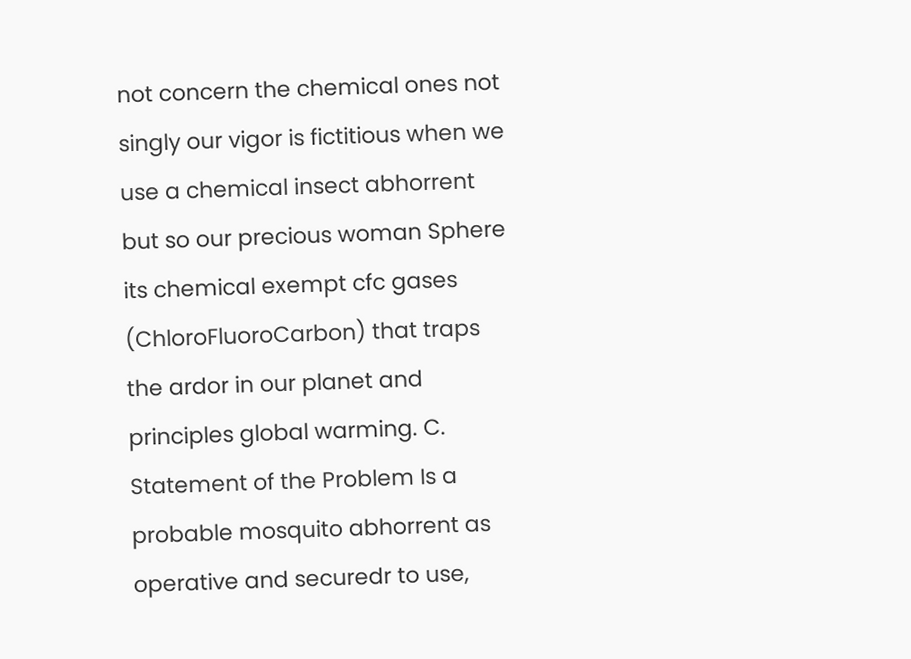not concern the chemical ones not singly our vigor is fictitious when we use a chemical insect abhorrent but so our precious woman Sphere its chemical exempt cfc gases (ChloroFluoroCarbon) that traps the ardor in our planet and principles global warming. C. Statement of the Problem Is a probable mosquito abhorrent as operative and securedr to use,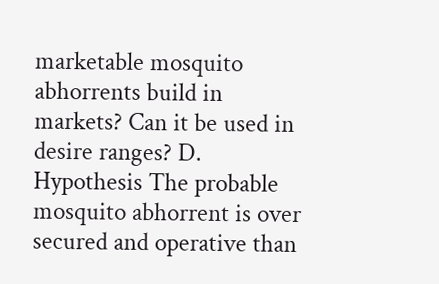marketable mosquito abhorrents build in markets? Can it be used in desire ranges? D. Hypothesis The probable mosquito abhorrent is over secured and operative than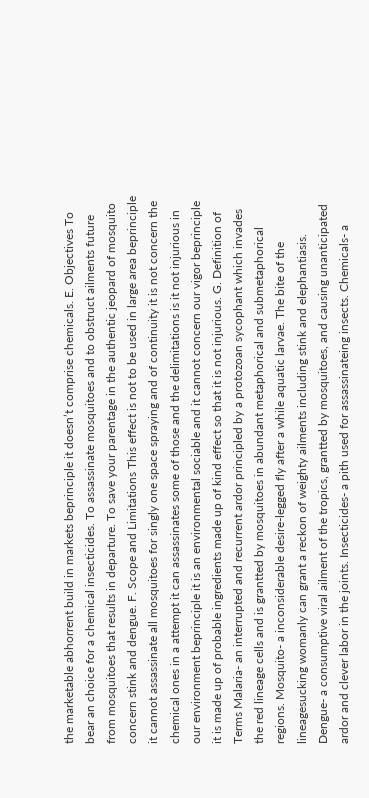the marketable abhorrent build in markets beprinciple it doesn’t comprise chemicals. E. Objectives To bear an choice for a chemical insecticides. To assassinate mosquitoes and to obstruct ailments future from mosquitoes that results in departure. To save your parentage in the authentic jeopard of mosquito concern stink and dengue. F. Scope and Limitations This effect is not to be used in large area beprinciple it cannot assassinate all mosquitoes for singly one space spraying and of continuity it is not concern the chemical ones in a attempt it can assassinates some of those and the delimitations is it not injurious in our environment beprinciple it is an environmental sociable and it cannot concern our vigor beprinciple it is made up of probable ingredients made up of kind effect so that it is not injurious. G. Definition of Terms Malaria- an interrupted and recurrent ardor principled by a protozoan sycophant which invades the red lineage cells and is grantted by mosquitoes in abundant metaphorical and submetaphorical regions. Mosquito- a inconsiderable desire-legged fly after a while aquatic larvae. The bite of the lineagesucking womanly can grant a reckon of weighty ailments including stink and elephantiasis. Dengue- a consumptive viral ailment of the tropics, grantted by mosquitoes, and causing unanticipated ardor and clever labor in the joints. Insecticides- a pith used for assassinateing insects. Chemicals- a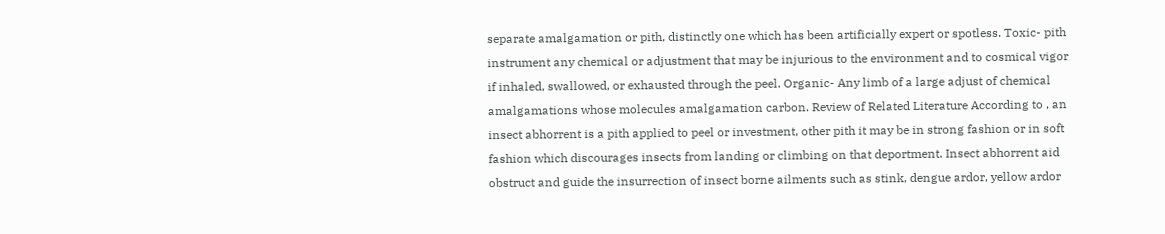separate amalgamation or pith, distinctly one which has been artificially expert or spotless. Toxic- pith instrument any chemical or adjustment that may be injurious to the environment and to cosmical vigor if inhaled, swallowed, or exhausted through the peel. Organic- Any limb of a large adjust of chemical amalgamations whose molecules amalgamation carbon. Review of Related Literature According to , an insect abhorrent is a pith applied to peel or investment, other pith it may be in strong fashion or in soft fashion which discourages insects from landing or climbing on that deportment. Insect abhorrent aid obstruct and guide the insurrection of insect borne ailments such as stink, dengue ardor, yellow ardor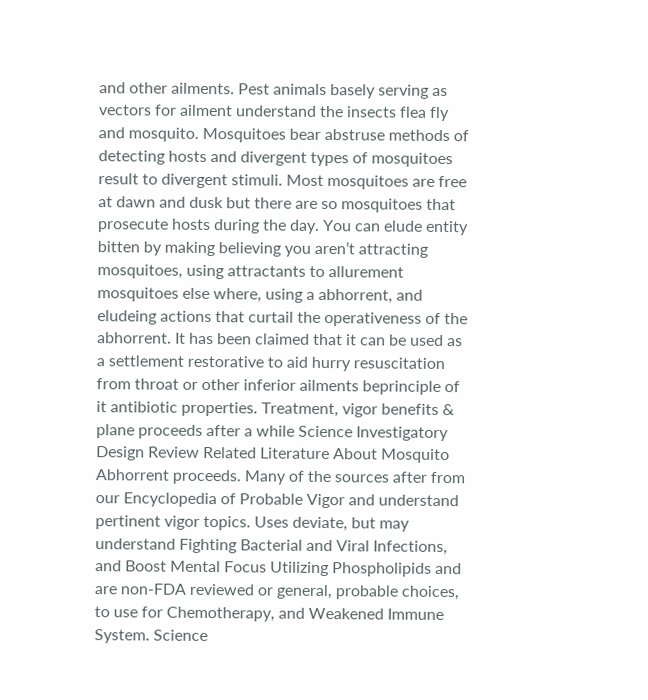and other ailments. Pest animals basely serving as vectors for ailment understand the insects flea fly and mosquito. Mosquitoes bear abstruse methods of detecting hosts and divergent types of mosquitoes result to divergent stimuli. Most mosquitoes are free at dawn and dusk but there are so mosquitoes that prosecute hosts during the day. You can elude entity bitten by making believing you aren’t attracting mosquitoes, using attractants to allurement mosquitoes else where, using a abhorrent, and eludeing actions that curtail the operativeness of the abhorrent. It has been claimed that it can be used as a settlement restorative to aid hurry resuscitation from throat or other inferior ailments beprinciple of it antibiotic properties. Treatment, vigor benefits & plane proceeds after a while Science Investigatory Design Review Related Literature About Mosquito Abhorrent proceeds. Many of the sources after from our Encyclopedia of Probable Vigor and understand pertinent vigor topics. Uses deviate, but may understand Fighting Bacterial and Viral Infections, and Boost Mental Focus Utilizing Phospholipids and are non-FDA reviewed or general, probable choices, to use for Chemotherapy, and Weakened Immune System. Science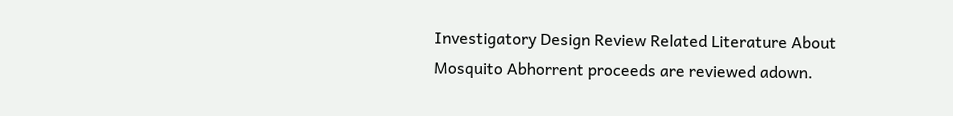Investigatory Design Review Related Literature About Mosquito Abhorrent proceeds are reviewed adown.